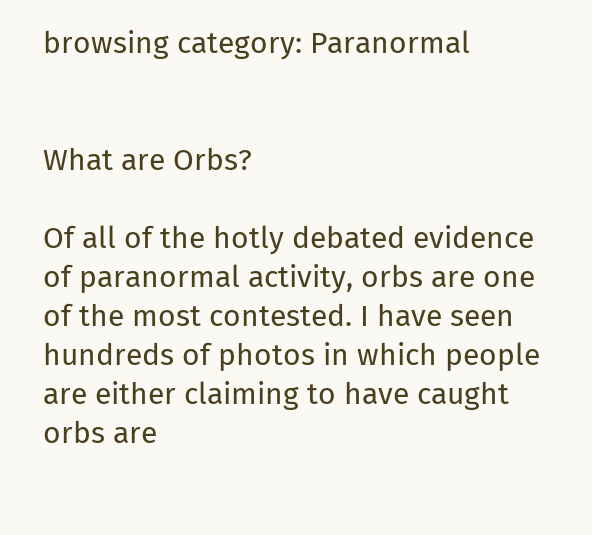browsing category: Paranormal


What are Orbs?

Of all of the hotly debated evidence of paranormal activity, orbs are one of the most contested. I have seen hundreds of photos in which people are either claiming to have caught orbs are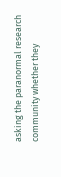asking the paranormal research community whether they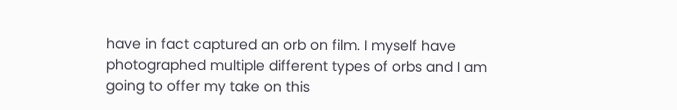have in fact captured an orb on film. I myself have photographed multiple different types of orbs and I am going to offer my take on this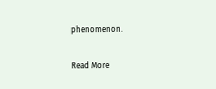phenomenon.

Read More